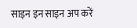साइन इन साइन अप करें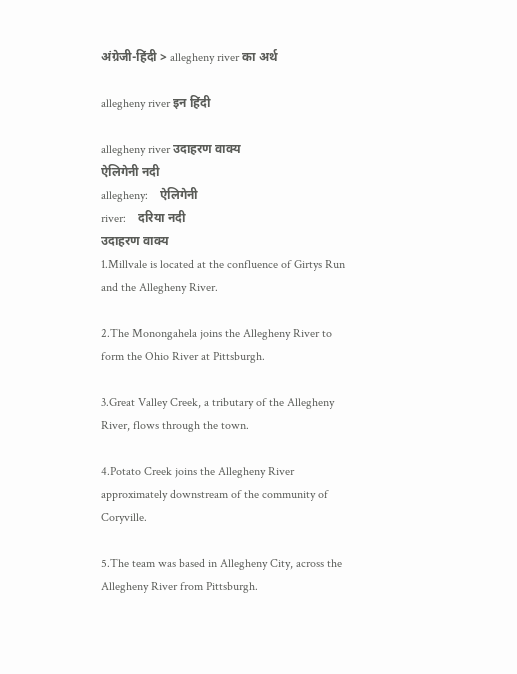अंग्रेजी-हिंदी > allegheny river का अर्थ

allegheny river इन हिंदी

allegheny river उदाहरण वाक्य
ऐलिगेनी नदी
allegheny:    ऐलिगेनी
river:    दरिया नदी
उदाहरण वाक्य
1.Millvale is located at the confluence of Girtys Run and the Allegheny River.

2.The Monongahela joins the Allegheny River to form the Ohio River at Pittsburgh.

3.Great Valley Creek, a tributary of the Allegheny River, flows through the town.

4.Potato Creek joins the Allegheny River approximately downstream of the community of Coryville.

5.The team was based in Allegheny City, across the Allegheny River from Pittsburgh.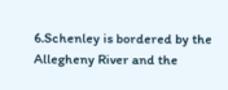6.Schenley is bordered by the Allegheny River and the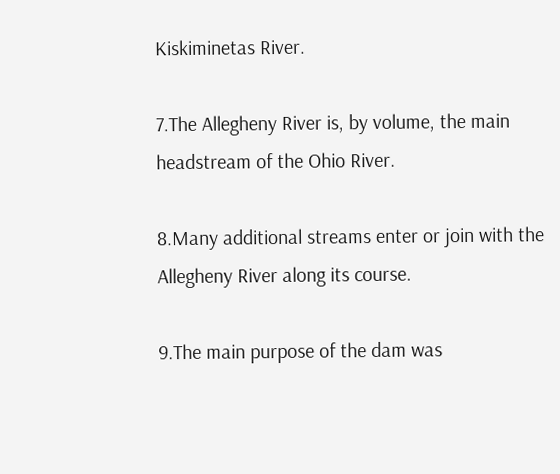Kiskiminetas River.

7.The Allegheny River is, by volume, the main headstream of the Ohio River.

8.Many additional streams enter or join with the Allegheny River along its course.

9.The main purpose of the dam was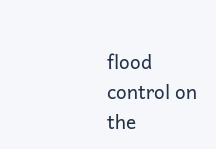flood control on the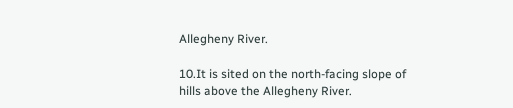Allegheny River.

10.It is sited on the north-facing slope of hills above the Allegheny River.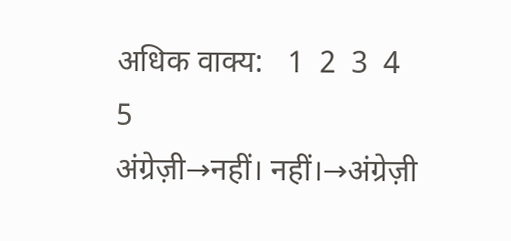अधिक वाक्य:   1  2  3  4  5
अंग्रेज़ी→नहीं। नहीं।→अंग्रेज़ी